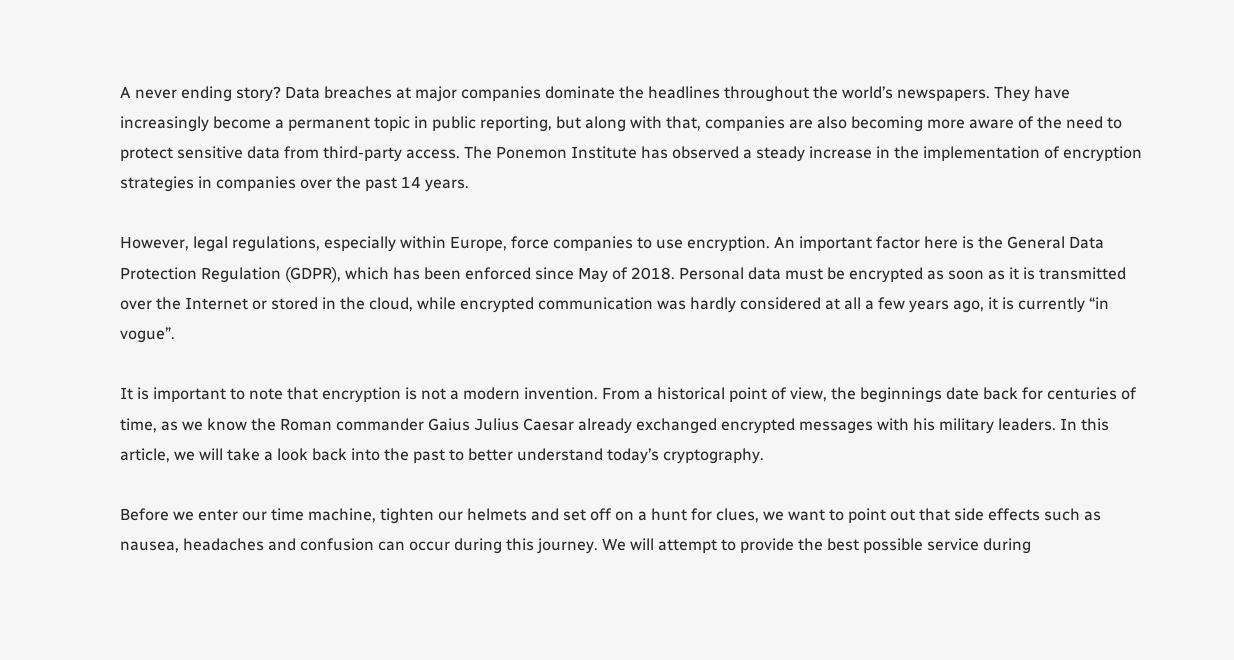A never ending story? Data breaches at major companies dominate the headlines throughout the world’s newspapers. They have increasingly become a permanent topic in public reporting, but along with that, companies are also becoming more aware of the need to protect sensitive data from third-party access. The Ponemon Institute has observed a steady increase in the implementation of encryption strategies in companies over the past 14 years.

However, legal regulations, especially within Europe, force companies to use encryption. An important factor here is the General Data Protection Regulation (GDPR), which has been enforced since May of 2018. Personal data must be encrypted as soon as it is transmitted over the Internet or stored in the cloud, while encrypted communication was hardly considered at all a few years ago, it is currently “in vogue”.

It is important to note that encryption is not a modern invention. From a historical point of view, the beginnings date back for centuries of time, as we know the Roman commander Gaius Julius Caesar already exchanged encrypted messages with his military leaders. In this article, we will take a look back into the past to better understand today’s cryptography.

Before we enter our time machine, tighten our helmets and set off on a hunt for clues, we want to point out that side effects such as nausea, headaches and confusion can occur during this journey. We will attempt to provide the best possible service during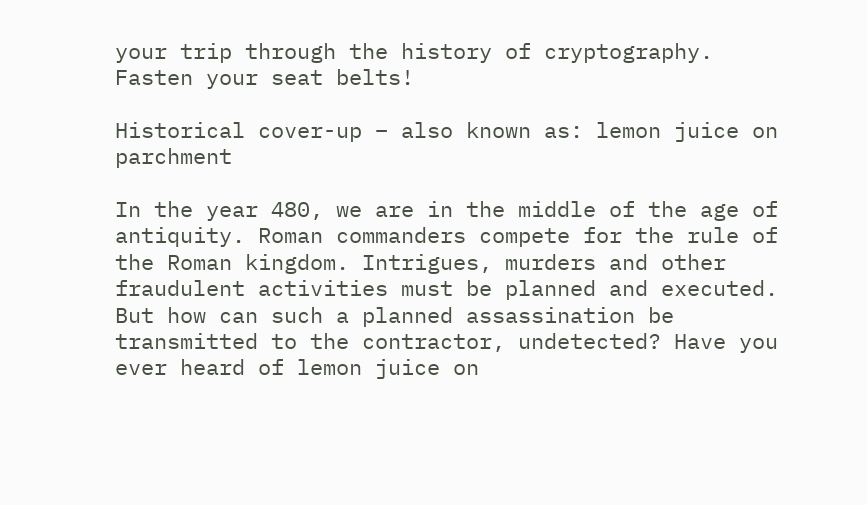your trip through the history of cryptography. Fasten your seat belts!

Historical cover-up – also known as: lemon juice on parchment

In the year 480, we are in the middle of the age of antiquity. Roman commanders compete for the rule of the Roman kingdom. Intrigues, murders and other fraudulent activities must be planned and executed. But how can such a planned assassination be transmitted to the contractor, undetected? Have you ever heard of lemon juice on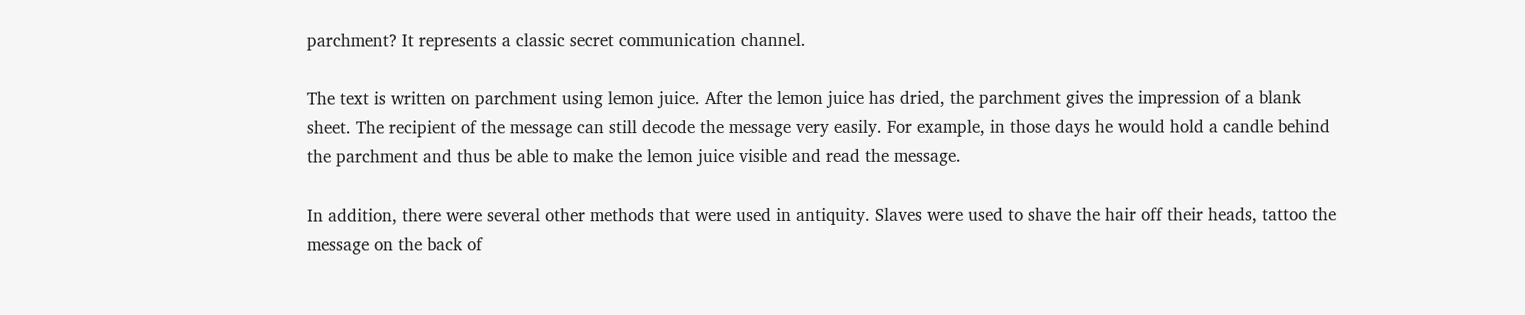parchment? It represents a classic secret communication channel.

The text is written on parchment using lemon juice. After the lemon juice has dried, the parchment gives the impression of a blank sheet. The recipient of the message can still decode the message very easily. For example, in those days he would hold a candle behind the parchment and thus be able to make the lemon juice visible and read the message.

In addition, there were several other methods that were used in antiquity. Slaves were used to shave the hair off their heads, tattoo the message on the back of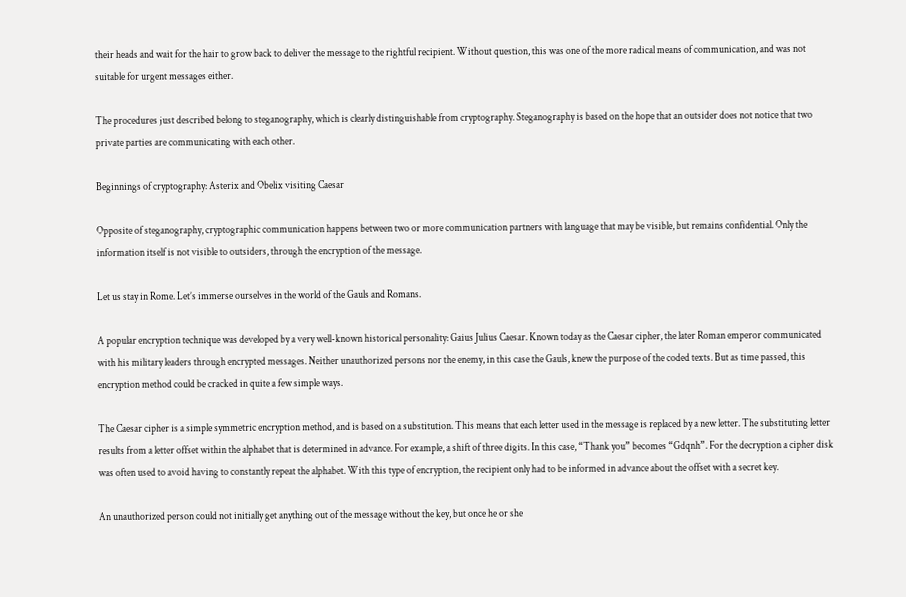their heads and wait for the hair to grow back to deliver the message to the rightful recipient. Without question, this was one of the more radical means of communication, and was not suitable for urgent messages either.

The procedures just described belong to steganography, which is clearly distinguishable from cryptography. Steganography is based on the hope that an outsider does not notice that two private parties are communicating with each other.

Beginnings of cryptography: Asterix and Obelix visiting Caesar

Opposite of steganography, cryptographic communication happens between two or more communication partners with language that may be visible, but remains confidential. Only the information itself is not visible to outsiders, through the encryption of the message.

Let us stay in Rome. Let’s immerse ourselves in the world of the Gauls and Romans.

A popular encryption technique was developed by a very well-known historical personality: Gaius Julius Caesar. Known today as the Caesar cipher, the later Roman emperor communicated with his military leaders through encrypted messages. Neither unauthorized persons nor the enemy, in this case the Gauls, knew the purpose of the coded texts. But as time passed, this encryption method could be cracked in quite a few simple ways.

The Caesar cipher is a simple symmetric encryption method, and is based on a substitution. This means that each letter used in the message is replaced by a new letter. The substituting letter results from a letter offset within the alphabet that is determined in advance. For example, a shift of three digits. In this case, “Thank you” becomes “Gdqnh”. For the decryption a cipher disk was often used to avoid having to constantly repeat the alphabet. With this type of encryption, the recipient only had to be informed in advance about the offset with a secret key.

An unauthorized person could not initially get anything out of the message without the key, but once he or she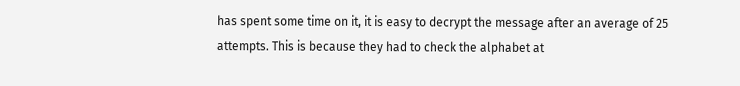has spent some time on it, it is easy to decrypt the message after an average of 25 attempts. This is because they had to check the alphabet at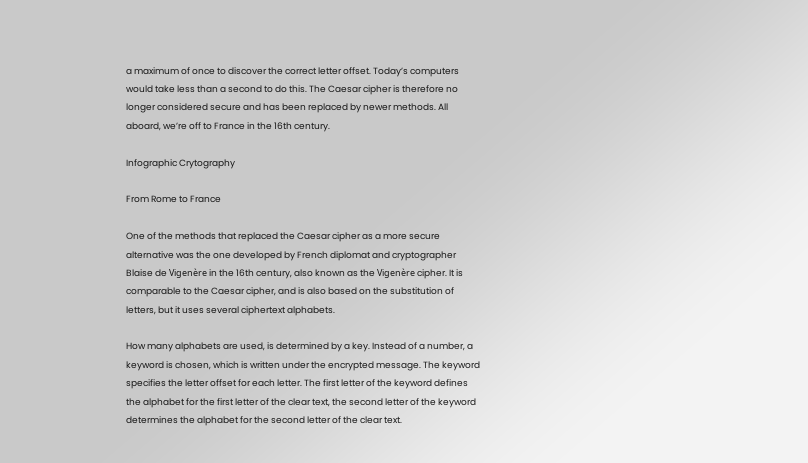a maximum of once to discover the correct letter offset. Today’s computers would take less than a second to do this. The Caesar cipher is therefore no longer considered secure and has been replaced by newer methods. All aboard, we’re off to France in the 16th century.

Infographic Crytography

From Rome to France

One of the methods that replaced the Caesar cipher as a more secure alternative was the one developed by French diplomat and cryptographer Blaise de Vigenère in the 16th century, also known as the Vigenère cipher. It is comparable to the Caesar cipher, and is also based on the substitution of letters, but it uses several ciphertext alphabets.

How many alphabets are used, is determined by a key. Instead of a number, a keyword is chosen, which is written under the encrypted message. The keyword specifies the letter offset for each letter. The first letter of the keyword defines the alphabet for the first letter of the clear text, the second letter of the keyword determines the alphabet for the second letter of the clear text.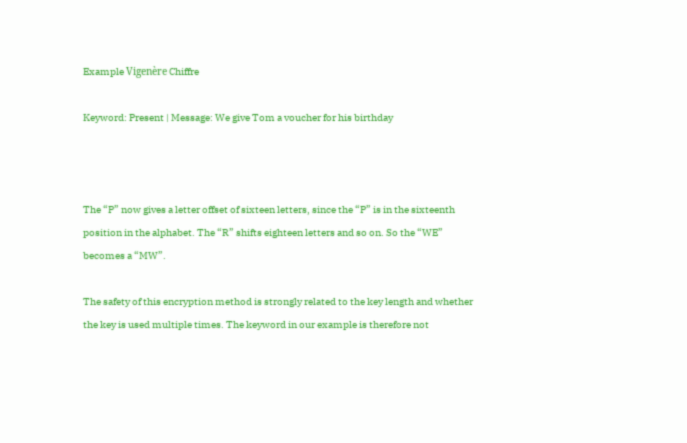Example Vigenère Chiffre

Keyword: Present | Message: We give Tom a voucher for his birthday



The “P” now gives a letter offset of sixteen letters, since the “P” is in the sixteenth position in the alphabet. The “R” shifts eighteen letters and so on. So the “WE” becomes a “MW”.

The safety of this encryption method is strongly related to the key length and whether the key is used multiple times. The keyword in our example is therefore not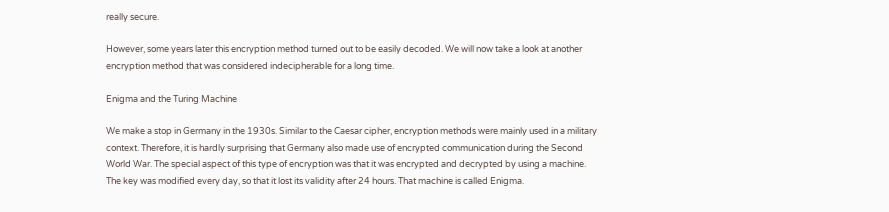really secure.

However, some years later this encryption method turned out to be easily decoded. We will now take a look at another encryption method that was considered indecipherable for a long time.

Enigma and the Turing Machine

We make a stop in Germany in the 1930s. Similar to the Caesar cipher, encryption methods were mainly used in a military context. Therefore, it is hardly surprising that Germany also made use of encrypted communication during the Second World War. The special aspect of this type of encryption was that it was encrypted and decrypted by using a machine. The key was modified every day, so that it lost its validity after 24 hours. That machine is called Enigma.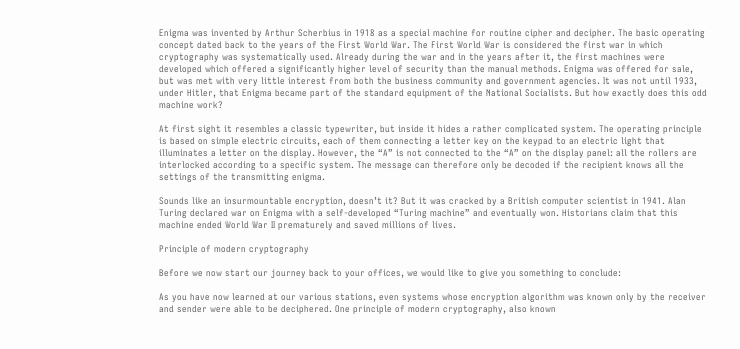Enigma was invented by Arthur Scherbius in 1918 as a special machine for routine cipher and decipher. The basic operating concept dated back to the years of the First World War. The First World War is considered the first war in which cryptography was systematically used. Already during the war and in the years after it, the first machines were developed which offered a significantly higher level of security than the manual methods. Enigma was offered for sale, but was met with very little interest from both the business community and government agencies. It was not until 1933, under Hitler, that Enigma became part of the standard equipment of the National Socialists. But how exactly does this odd machine work?

At first sight it resembles a classic typewriter, but inside it hides a rather complicated system. The operating principle is based on simple electric circuits, each of them connecting a letter key on the keypad to an electric light that illuminates a letter on the display. However, the “A” is not connected to the “A” on the display panel: all the rollers are interlocked according to a specific system. The message can therefore only be decoded if the recipient knows all the settings of the transmitting enigma.

Sounds like an insurmountable encryption, doesn’t it? But it was cracked by a British computer scientist in 1941. Alan Turing declared war on Enigma with a self-developed “Turing machine” and eventually won. Historians claim that this machine ended World War II prematurely and saved millions of lives.

Principle of modern cryptography

Before we now start our journey back to your offices, we would like to give you something to conclude:

As you have now learned at our various stations, even systems whose encryption algorithm was known only by the receiver and sender were able to be deciphered. One principle of modern cryptography, also known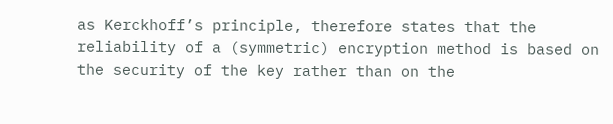as Kerckhoff’s principle, therefore states that the reliability of a (symmetric) encryption method is based on the security of the key rather than on the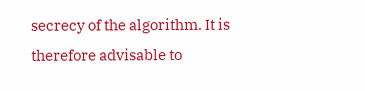secrecy of the algorithm. It is therefore advisable to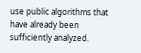use public algorithms that have already been sufficiently analyzed.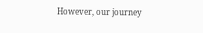However, our journey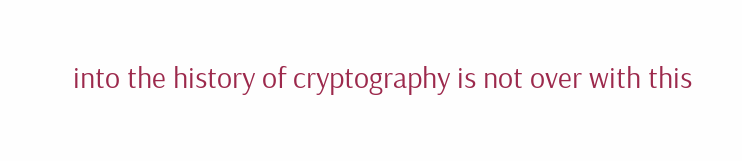into the history of cryptography is not over with this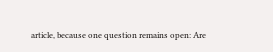article, because one question remains open: Are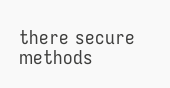there secure methods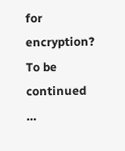for encryption? To be continued …